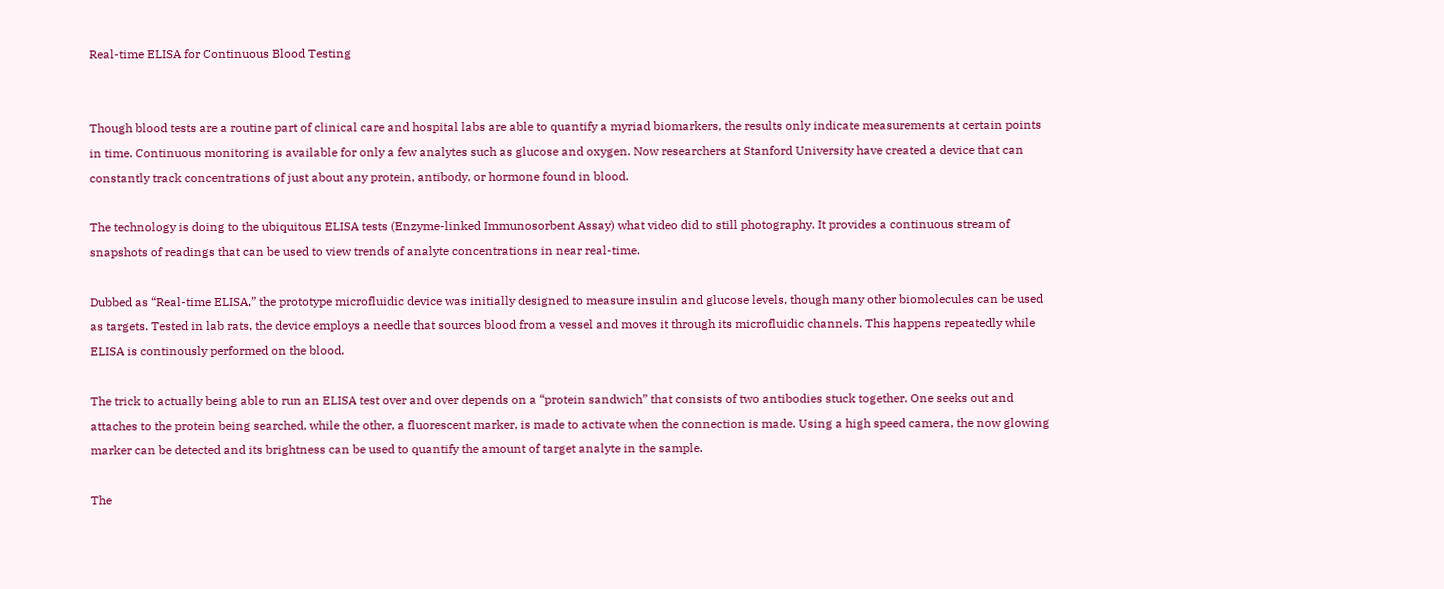Real-time ELISA for Continuous Blood Testing


Though blood tests are a routine part of clinical care and hospital labs are able to quantify a myriad biomarkers, the results only indicate measurements at certain points in time. Continuous monitoring is available for only a few analytes such as glucose and oxygen. Now researchers at Stanford University have created a device that can constantly track concentrations of just about any protein, antibody, or hormone found in blood.

The technology is doing to the ubiquitous ELISA tests (Enzyme-linked Immunosorbent Assay) what video did to still photography. It provides a continuous stream of snapshots of readings that can be used to view trends of analyte concentrations in near real-time.

Dubbed as “Real-time ELISA,” the prototype microfluidic device was initially designed to measure insulin and glucose levels, though many other biomolecules can be used as targets. Tested in lab rats, the device employs a needle that sources blood from a vessel and moves it through its microfluidic channels. This happens repeatedly while ELISA is continously performed on the blood.

The trick to actually being able to run an ELISA test over and over depends on a “protein sandwich” that consists of two antibodies stuck together. One seeks out and attaches to the protein being searched, while the other, a fluorescent marker, is made to activate when the connection is made. Using a high speed camera, the now glowing marker can be detected and its brightness can be used to quantify the amount of target analyte in the sample.

The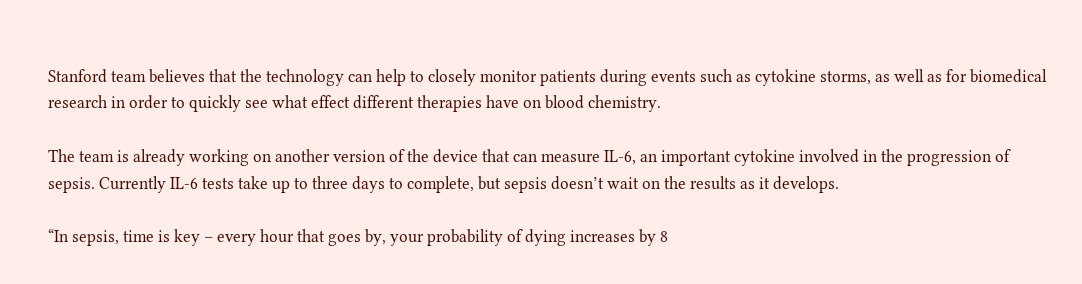Stanford team believes that the technology can help to closely monitor patients during events such as cytokine storms, as well as for biomedical research in order to quickly see what effect different therapies have on blood chemistry.

The team is already working on another version of the device that can measure IL-6, an important cytokine involved in the progression of sepsis. Currently IL-6 tests take up to three days to complete, but sepsis doesn’t wait on the results as it develops.

“In sepsis, time is key – every hour that goes by, your probability of dying increases by 8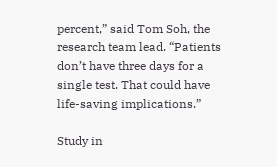percent,” said Tom Soh, the research team lead. “Patients don’t have three days for a single test. That could have life-saving implications.”

Study in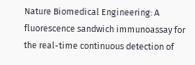Nature Biomedical Engineering: A fluorescence sandwich immunoassay for the real-time continuous detection of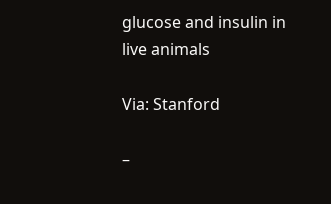glucose and insulin in live animals

Via: Stanford

–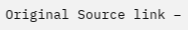Original Source link –